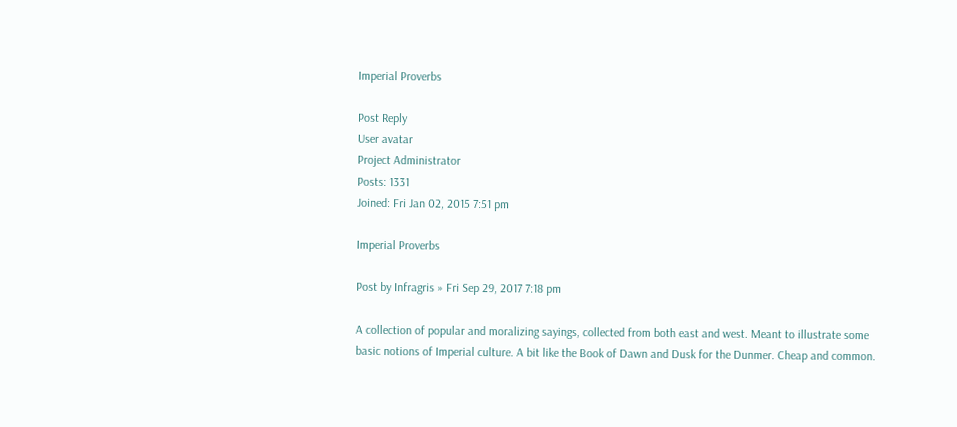Imperial Proverbs

Post Reply
User avatar
Project Administrator
Posts: 1331
Joined: Fri Jan 02, 2015 7:51 pm

Imperial Proverbs

Post by Infragris » Fri Sep 29, 2017 7:18 pm

A collection of popular and moralizing sayings, collected from both east and west. Meant to illustrate some basic notions of Imperial culture. A bit like the Book of Dawn and Dusk for the Dunmer. Cheap and common.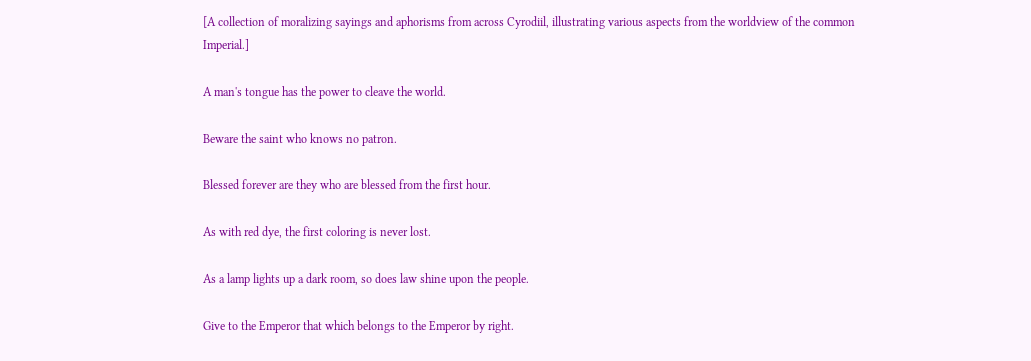[A collection of moralizing sayings and aphorisms from across Cyrodiil, illustrating various aspects from the worldview of the common Imperial.]

A man's tongue has the power to cleave the world.

Beware the saint who knows no patron.

Blessed forever are they who are blessed from the first hour.

As with red dye, the first coloring is never lost.

As a lamp lights up a dark room, so does law shine upon the people.

Give to the Emperor that which belongs to the Emperor by right.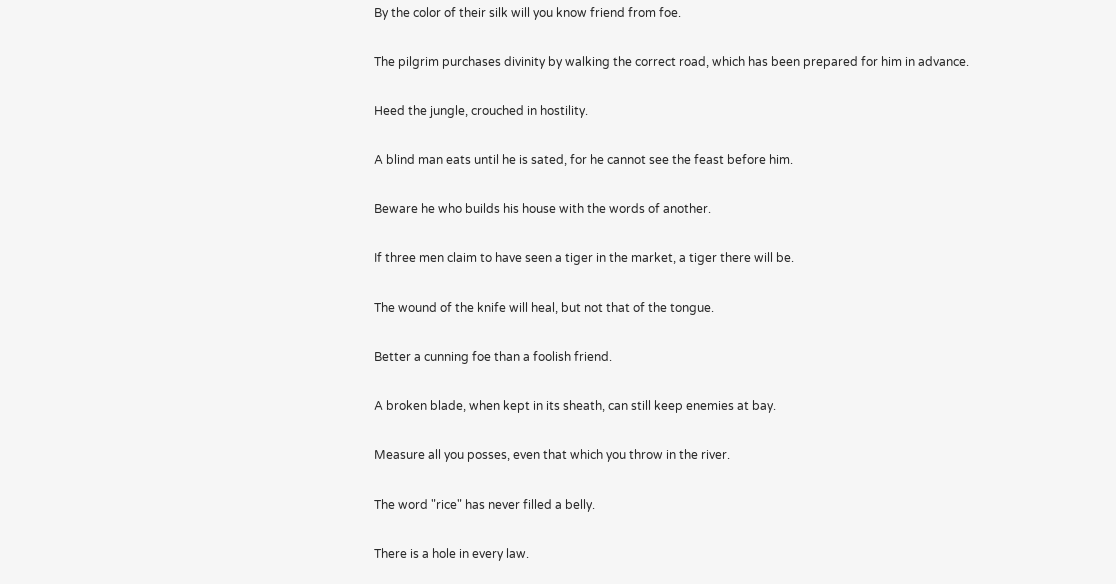By the color of their silk will you know friend from foe.

The pilgrim purchases divinity by walking the correct road, which has been prepared for him in advance.

Heed the jungle, crouched in hostility.

A blind man eats until he is sated, for he cannot see the feast before him.

Beware he who builds his house with the words of another.

If three men claim to have seen a tiger in the market, a tiger there will be.

The wound of the knife will heal, but not that of the tongue.

Better a cunning foe than a foolish friend.

A broken blade, when kept in its sheath, can still keep enemies at bay.

Measure all you posses, even that which you throw in the river.

The word "rice" has never filled a belly.

There is a hole in every law.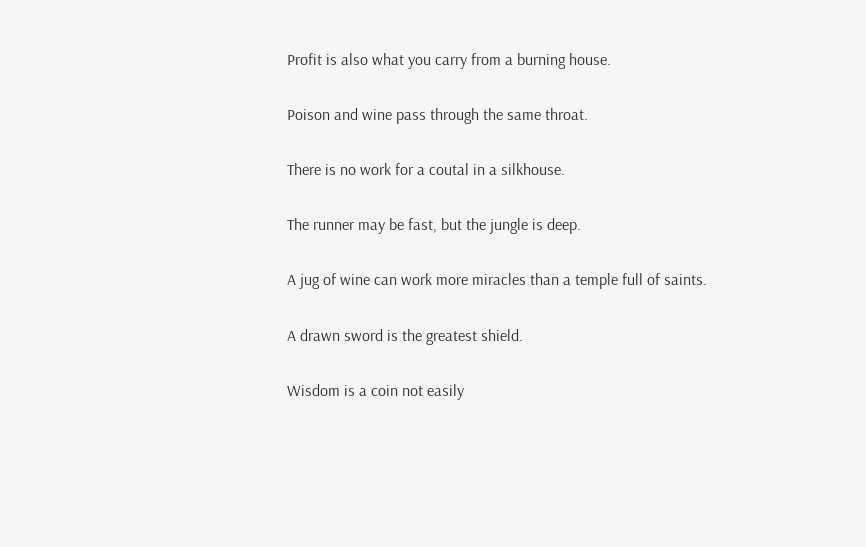Profit is also what you carry from a burning house.

Poison and wine pass through the same throat.

There is no work for a coutal in a silkhouse.

The runner may be fast, but the jungle is deep.

A jug of wine can work more miracles than a temple full of saints.

A drawn sword is the greatest shield.

Wisdom is a coin not easily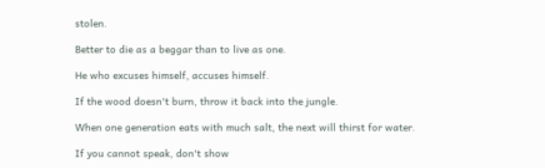stolen.

Better to die as a beggar than to live as one.

He who excuses himself, accuses himself.

If the wood doesn't burn, throw it back into the jungle.

When one generation eats with much salt, the next will thirst for water.

If you cannot speak, don't show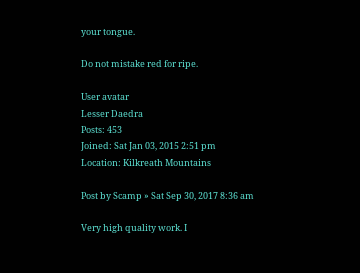your tongue.

Do not mistake red for ripe.

User avatar
Lesser Daedra
Posts: 453
Joined: Sat Jan 03, 2015 2:51 pm
Location: Kilkreath Mountains

Post by Scamp » Sat Sep 30, 2017 8:36 am

Very high quality work. I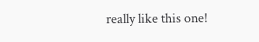really like this one!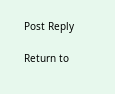Post Reply

Return to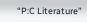“P:C Literature”